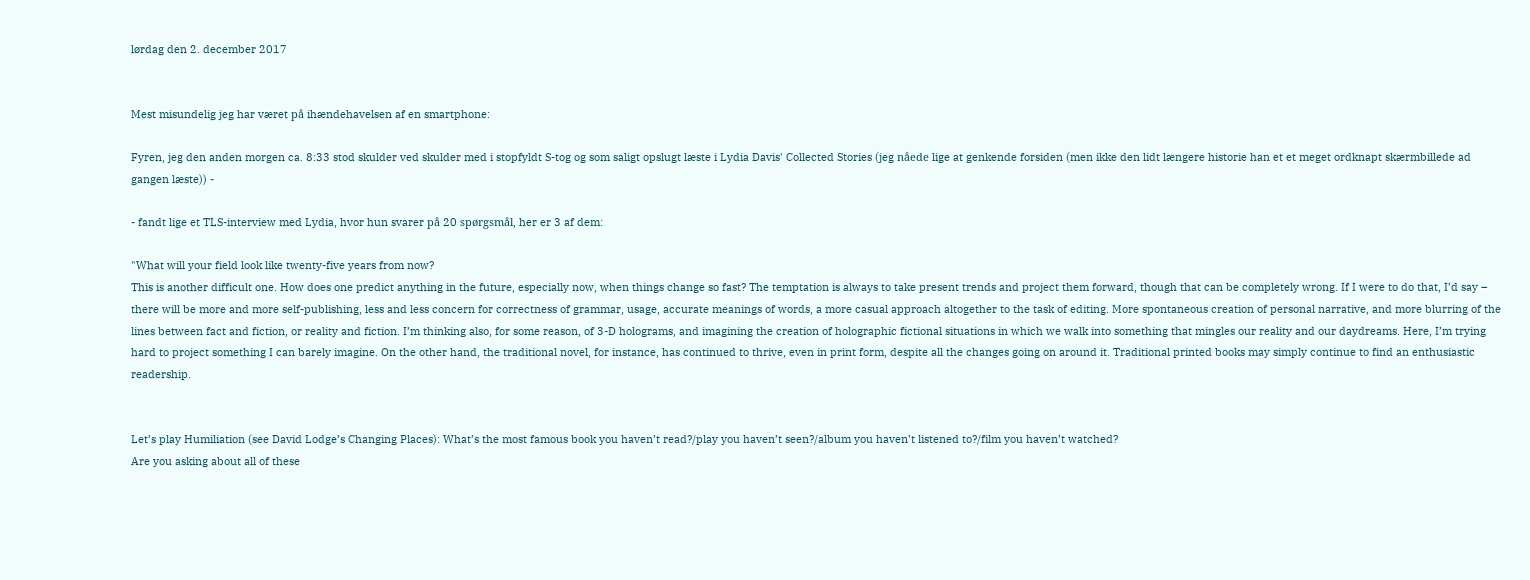lørdag den 2. december 2017


Mest misundelig jeg har været på ihændehavelsen af en smartphone:

Fyren, jeg den anden morgen ca. 8:33 stod skulder ved skulder med i stopfyldt S-tog og som saligt opslugt læste i Lydia Davis' Collected Stories (jeg nåede lige at genkende forsiden (men ikke den lidt længere historie han et et meget ordknapt skærmbillede ad gangen læste)) -

- fandt lige et TLS-interview med Lydia, hvor hun svarer på 20 spørgsmål, her er 3 af dem:

"What will your field look like twenty-five years from now?
This is another difficult one. How does one predict anything in the future, especially now, when things change so fast? The temptation is always to take present trends and project them forward, though that can be completely wrong. If I were to do that, I’d say – there will be more and more self-publishing, less and less concern for correctness of grammar, usage, accurate meanings of words, a more casual approach altogether to the task of editing. More spontaneous creation of personal narrative, and more blurring of the lines between fact and fiction, or reality and fiction. I’m thinking also, for some reason, of 3-D holograms, and imagining the creation of holographic fictional situations in which we walk into something that mingles our reality and our daydreams. Here, I’m trying hard to project something I can barely imagine. On the other hand, the traditional novel, for instance, has continued to thrive, even in print form, despite all the changes going on around it. Traditional printed books may simply continue to find an enthusiastic readership.


Let’s play Humiliation (see David Lodge’s Changing Places): What’s the most famous book you haven’t read?/play you haven’t seen?/album you haven’t listened to?/film you haven’t watched?
Are you asking about all of these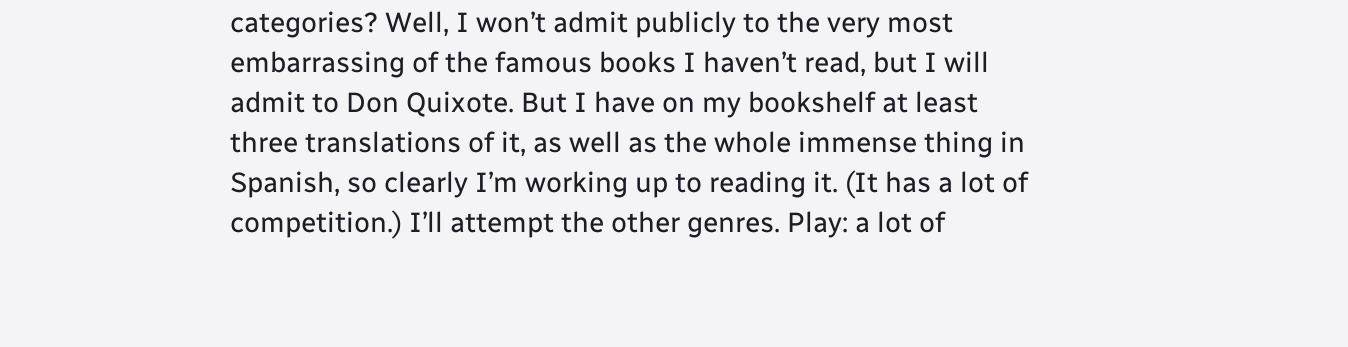categories? Well, I won’t admit publicly to the very most embarrassing of the famous books I haven’t read, but I will admit to Don Quixote. But I have on my bookshelf at least three translations of it, as well as the whole immense thing in Spanish, so clearly I’m working up to reading it. (It has a lot of competition.) I’ll attempt the other genres. Play: a lot of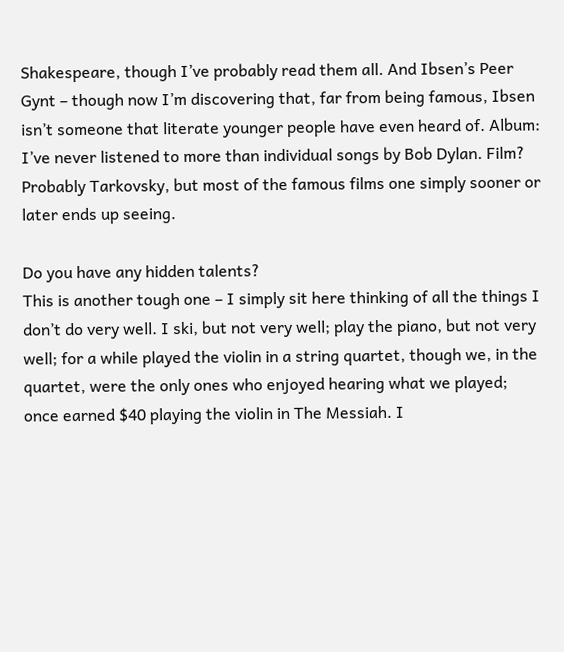Shakespeare, though I’ve probably read them all. And Ibsen’s Peer Gynt – though now I’m discovering that, far from being famous, Ibsen isn’t someone that literate younger people have even heard of. Album: I’ve never listened to more than individual songs by Bob Dylan. Film? Probably Tarkovsky, but most of the famous films one simply sooner or later ends up seeing.

Do you have any hidden talents?
This is another tough one – I simply sit here thinking of all the things I don’t do very well. I ski, but not very well; play the piano, but not very well; for a while played the violin in a string quartet, though we, in the quartet, were the only ones who enjoyed hearing what we played; once earned $40 playing the violin in The Messiah. I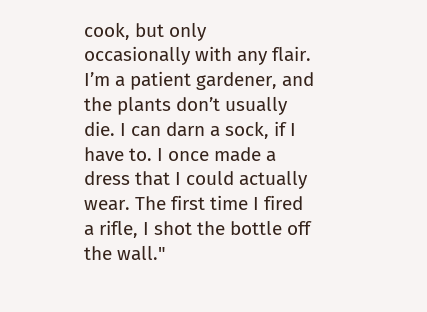cook, but only occasionally with any flair. I’m a patient gardener, and the plants don’t usually die. I can darn a sock, if I have to. I once made a dress that I could actually wear. The first time I fired a rifle, I shot the bottle off the wall."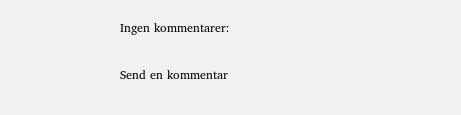Ingen kommentarer:

Send en kommentar